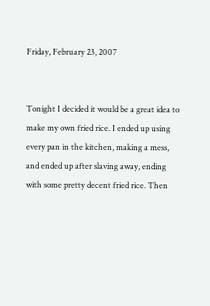Friday, February 23, 2007


Tonight I decided it would be a great idea to make my own fried rice. I ended up using every pan in the kitchen, making a mess, and ended up after slaving away, ending with some pretty decent fried rice. Then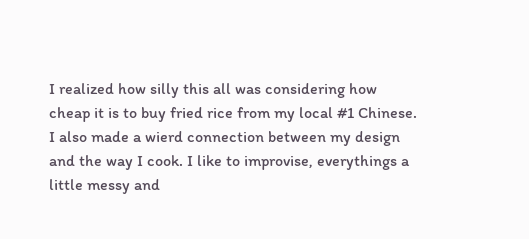I realized how silly this all was considering how cheap it is to buy fried rice from my local #1 Chinese. I also made a wierd connection between my design and the way I cook. I like to improvise, everythings a little messy and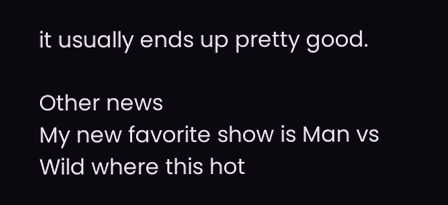it usually ends up pretty good.

Other news
My new favorite show is Man vs Wild where this hot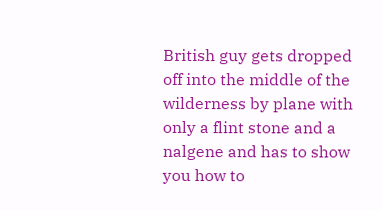British guy gets dropped off into the middle of the wilderness by plane with only a flint stone and a nalgene and has to show you how to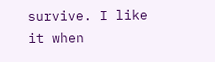survive. I like it when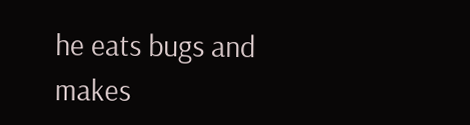he eats bugs and makes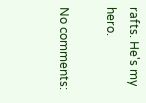rafts. He's my hero.

No comments: